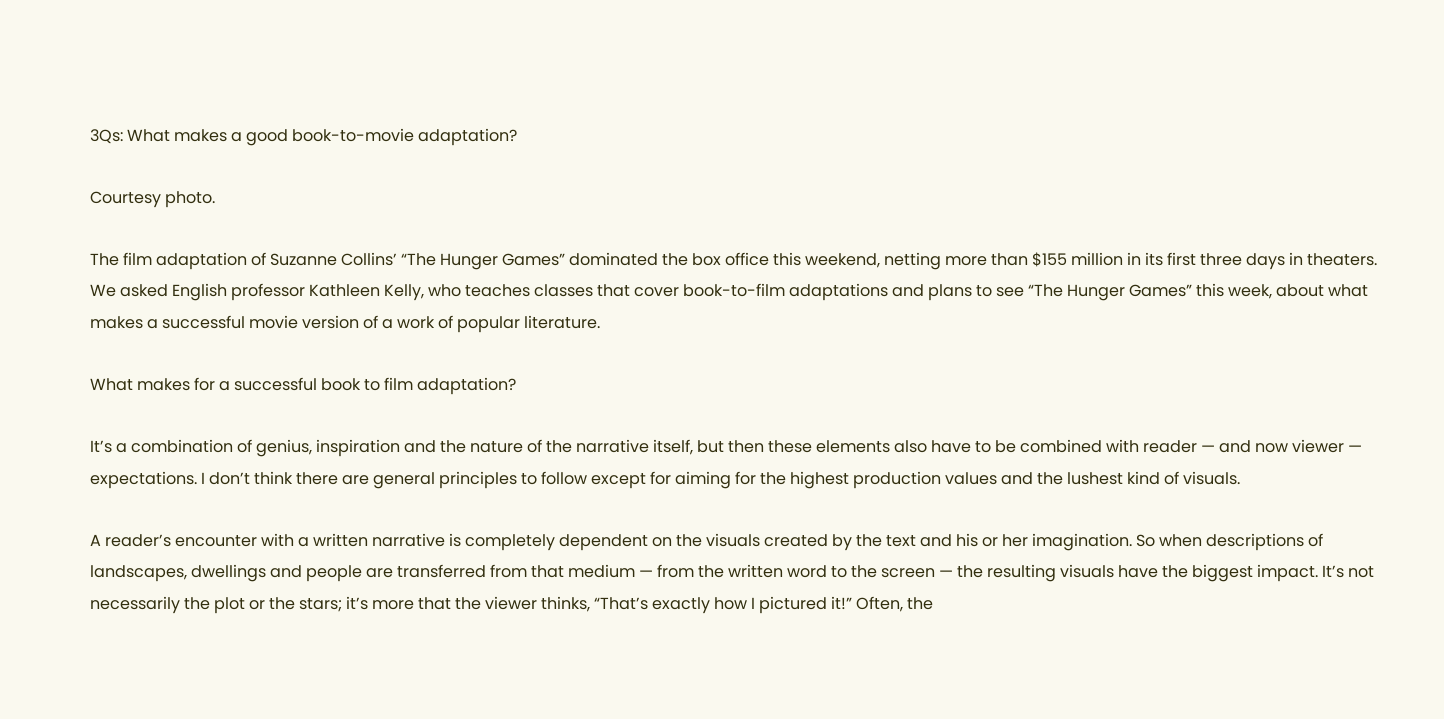3Qs: What makes a good book-to-movie adaptation?

Courtesy photo.

The film adaptation of Suzanne Collins’ “The Hunger Games” dominated the box office this weekend, netting more than $155 million in its first three days in theaters. We asked English professor Kathleen Kelly, who teaches classes that cover book-to-film adaptations and plans to see “The Hunger Games” this week, about what makes a successful movie version of a work of popular literature.

What makes for a successful book to film adaptation?

It’s a combination of genius, inspiration and the nature of the narrative itself, but then these elements also have to be combined with reader — and now viewer — expectations. I don’t think there are general principles to follow except for aiming for the highest production values and the lushest kind of visuals.

A reader’s encounter with a written narrative is completely dependent on the visuals created by the text and his or her imagination. So when descriptions of landscapes, dwellings and people are transferred from that medium — from the written word to the screen — the resulting visuals have the biggest impact. It’s not necessarily the plot or the stars; it’s more that the viewer thinks, “That’s exactly how I pictured it!” Often, the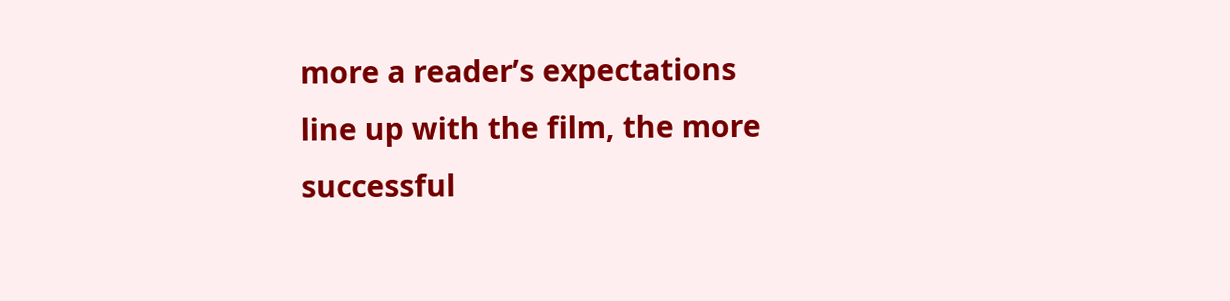more a reader’s expectations line up with the film, the more successful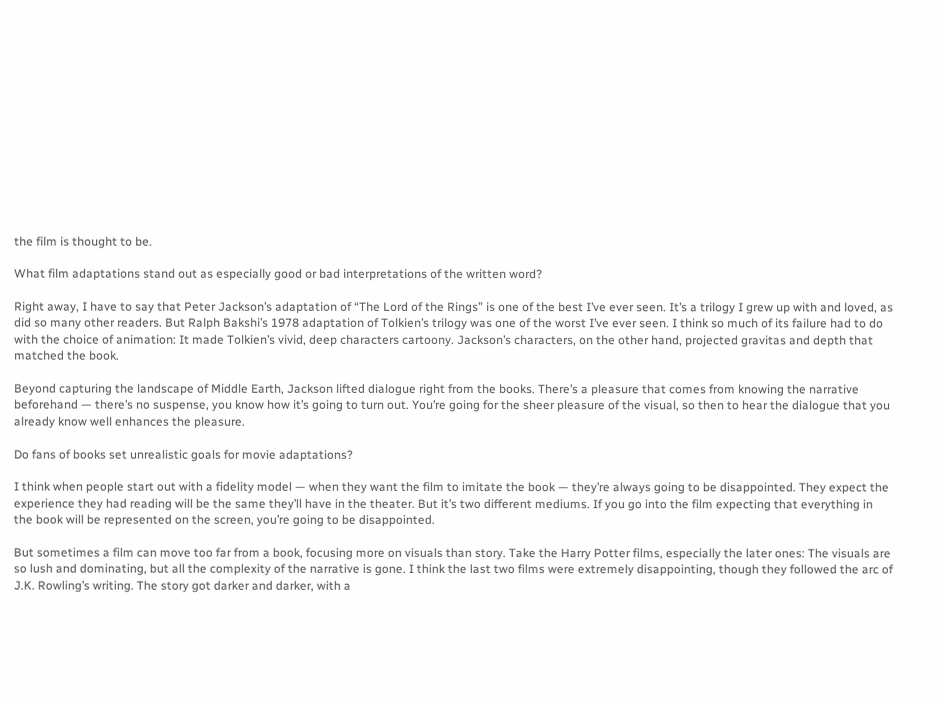the film is thought to be.

What film adaptations stand out as especially good or bad interpretations of the written word?

Right away, I have to say that Peter Jackson’s adaptation of “The Lord of the Rings” is one of the best I’ve ever seen. It’s a trilogy I grew up with and loved, as did so many other readers. But Ralph Bakshi’s 1978 adaptation of Tolkien’s trilogy was one of the worst I’ve ever seen. I think so much of its failure had to do with the choice of animation: It made Tolkien’s vivid, deep characters cartoony. Jackson’s characters, on the other hand, projected gravitas and depth that matched the book.

Beyond capturing the landscape of Middle Earth, Jackson lifted dialogue right from the books. There’s a pleasure that comes from knowing the narrative beforehand — there’s no suspense, you know how it’s going to turn out. You’re going for the sheer pleasure of the visual, so then to hear the dialogue that you already know well enhances the pleasure.

Do fans of books set unrealistic goals for movie adaptations?

I think when people start out with a fidelity model — when they want the film to imitate the book — they’re always going to be disappointed. They expect the experience they had reading will be the same they’ll have in the theater. But it’s two different mediums. If you go into the film expecting that everything in the book will be represented on the screen, you’re going to be disappointed.

But sometimes a film can move too far from a book, focusing more on visuals than story. Take the Harry Potter films, especially the later ones: The visuals are so lush and dominating, but all the complexity of the narrative is gone. I think the last two films were extremely disappointing, though they followed the arc of J.K. Rowling’s writing. The story got darker and darker, with a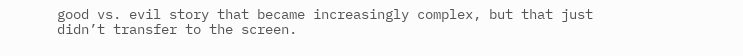good vs. evil story that became increasingly complex, but that just didn’t transfer to the screen.